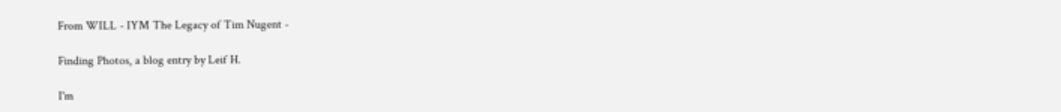From WILL - IYM The Legacy of Tim Nugent -

Finding Photos, a blog entry by Leif H.

I'm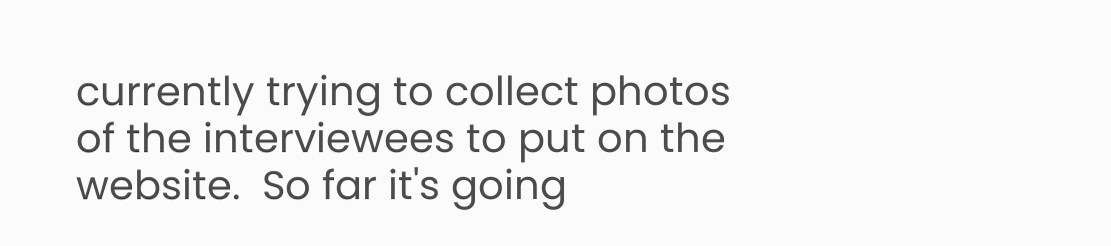currently trying to collect photos of the interviewees to put on the website.  So far it's going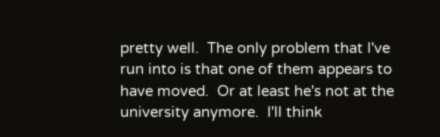pretty well.  The only problem that I've run into is that one of them appears to have moved.  Or at least he's not at the university anymore.  I'll think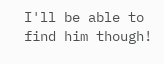I'll be able to find him though!